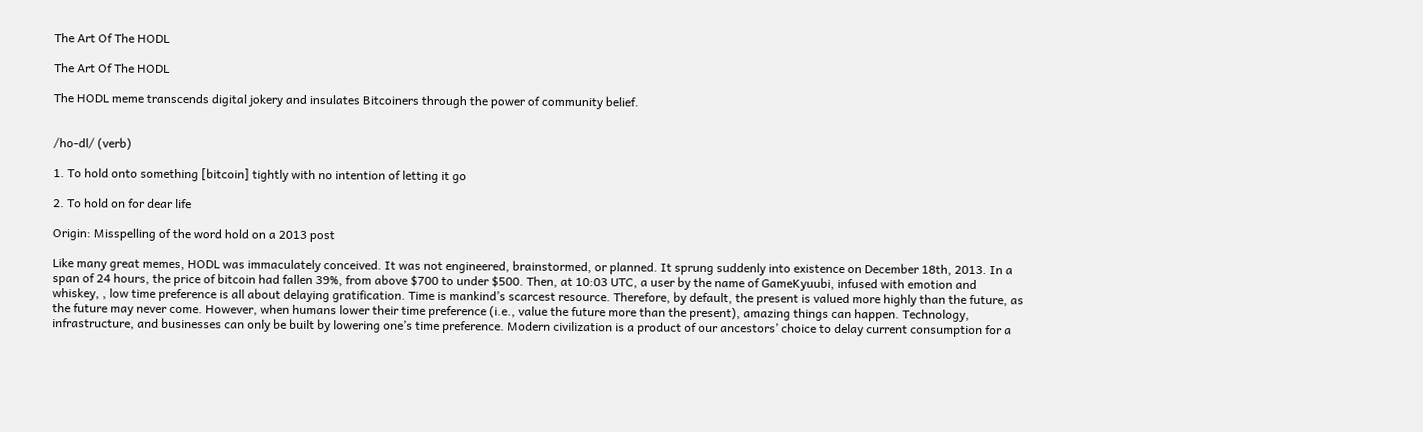The Art Of The HODL

The Art Of The HODL

The HODL meme transcends digital jokery and insulates Bitcoiners through the power of community belief.


/ho-dl/ (verb)

1. To hold onto something [bitcoin] tightly with no intention of letting it go

2. To hold on for dear life

Origin: Misspelling of the word hold on a 2013 post

Like many great memes, HODL was immaculately conceived. It was not engineered, brainstormed, or planned. It sprung suddenly into existence on December 18th, 2013. In a span of 24 hours, the price of bitcoin had fallen 39%, from above $700 to under $500. Then, at 10:03 UTC, a user by the name of GameKyuubi, infused with emotion and whiskey, , low time preference is all about delaying gratification. Time is mankind’s scarcest resource. Therefore, by default, the present is valued more highly than the future, as the future may never come. However, when humans lower their time preference (i.e., value the future more than the present), amazing things can happen. Technology, infrastructure, and businesses can only be built by lowering one’s time preference. Modern civilization is a product of our ancestors’ choice to delay current consumption for a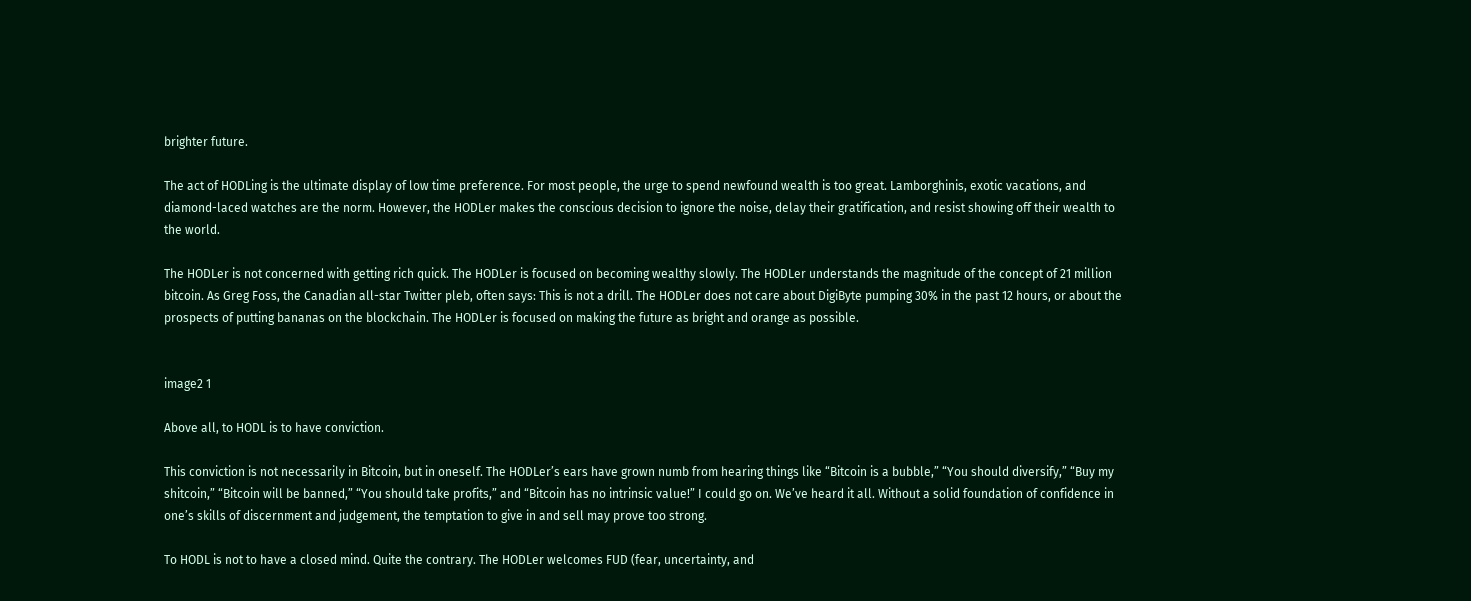brighter future.

The act of HODLing is the ultimate display of low time preference. For most people, the urge to spend newfound wealth is too great. Lamborghinis, exotic vacations, and diamond-laced watches are the norm. However, the HODLer makes the conscious decision to ignore the noise, delay their gratification, and resist showing off their wealth to the world.

The HODLer is not concerned with getting rich quick. The HODLer is focused on becoming wealthy slowly. The HODLer understands the magnitude of the concept of 21 million bitcoin. As Greg Foss, the Canadian all-star Twitter pleb, often says: This is not a drill. The HODLer does not care about DigiByte pumping 30% in the past 12 hours, or about the prospects of putting bananas on the blockchain. The HODLer is focused on making the future as bright and orange as possible.


image2 1

Above all, to HODL is to have conviction.

This conviction is not necessarily in Bitcoin, but in oneself. The HODLer’s ears have grown numb from hearing things like “Bitcoin is a bubble,” “You should diversify,” “Buy my shitcoin,” “Bitcoin will be banned,” “You should take profits,” and “Bitcoin has no intrinsic value!” I could go on. We’ve heard it all. Without a solid foundation of confidence in one’s skills of discernment and judgement, the temptation to give in and sell may prove too strong.

To HODL is not to have a closed mind. Quite the contrary. The HODLer welcomes FUD (fear, uncertainty, and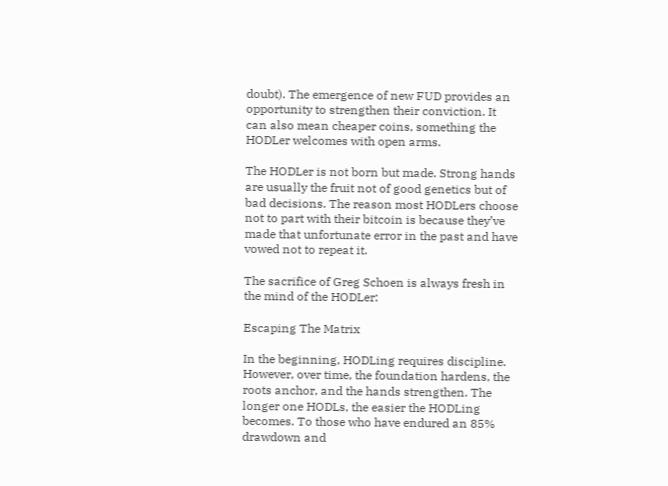doubt). The emergence of new FUD provides an opportunity to strengthen their conviction. It can also mean cheaper coins, something the HODLer welcomes with open arms.

The HODLer is not born but made. Strong hands are usually the fruit not of good genetics but of bad decisions. The reason most HODLers choose not to part with their bitcoin is because they’ve made that unfortunate error in the past and have vowed not to repeat it.

The sacrifice of Greg Schoen is always fresh in the mind of the HODLer:

Escaping The Matrix

In the beginning, HODLing requires discipline. However, over time, the foundation hardens, the roots anchor, and the hands strengthen. The longer one HODLs, the easier the HODLing becomes. To those who have endured an 85% drawdown and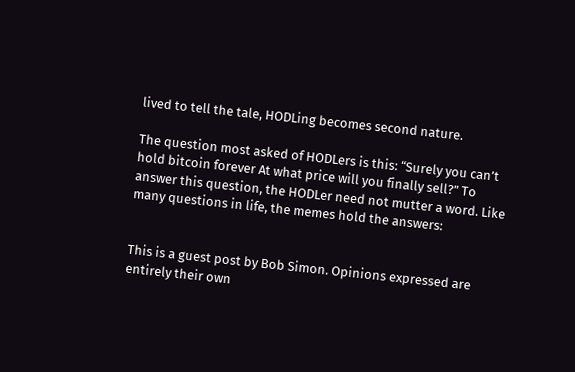lived to tell the tale, HODLing becomes second nature.

The question most asked of HODLers is this: “Surely you can’t hold bitcoin forever At what price will you finally sell?” To answer this question, the HODLer need not mutter a word. Like many questions in life, the memes hold the answers:


This is a guest post by Bob Simon. Opinions expressed are entirely their own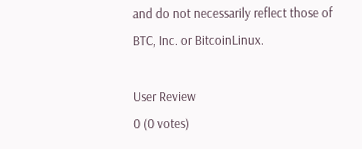and do not necessarily reflect those of BTC, Inc. or BitcoinLinux.

User Review
0 (0 votes)